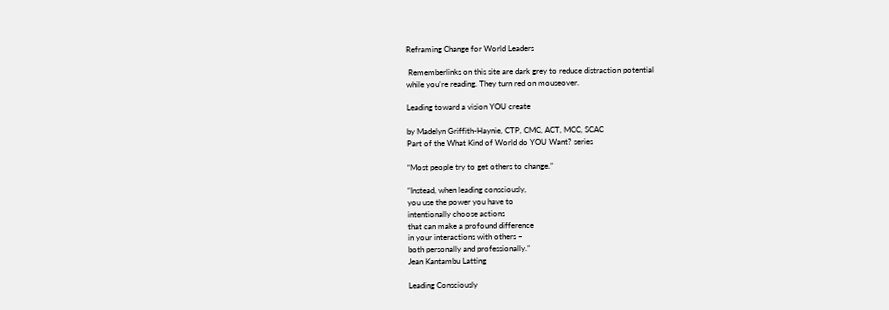Reframing Change for World Leaders

 Rememberlinks on this site are dark grey to reduce distraction potential
while you’re reading. They turn red on mouseover.

Leading toward a vision YOU create

by Madelyn Griffith-Haynie, CTP, CMC, ACT, MCC, SCAC
Part of the What Kind of World do YOU Want? series

“Most people try to get others to change.”

“Instead, when leading consciously,
you use the power you have to
intentionally choose actions
that can make a profound difference
in your interactions with others –
both personally and professionally.”
Jean Kantambu Latting

Leading Consciously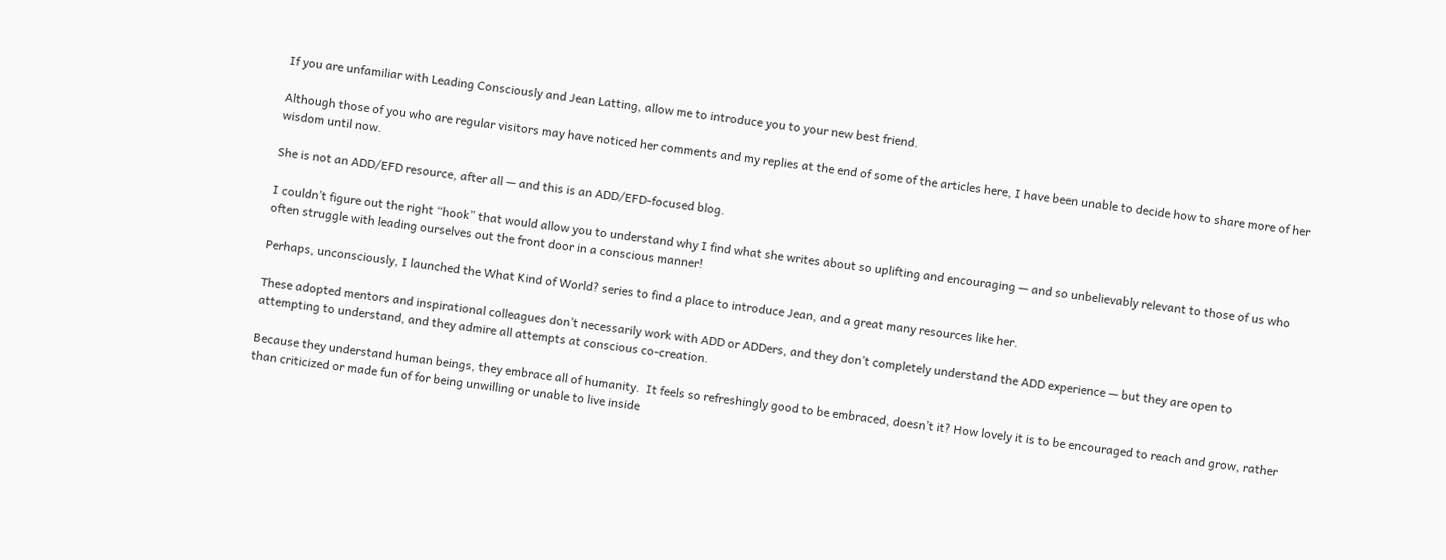If you are unfamiliar with Leading Consciously and Jean Latting, allow me to introduce you to your new best friend.

Although those of you who are regular visitors may have noticed her comments and my replies at the end of some of the articles here, I have been unable to decide how to share more of her wisdom until now.

She is not an ADD/EFD resource, after all — and this is an ADD/EFD-focused blog.

I couldn’t figure out the right “hook” that would allow you to understand why I find what she writes about so uplifting and encouraging — and so unbelievably relevant to those of us who often struggle with leading ourselves out the front door in a conscious manner!

Perhaps, unconsciously, I launched the What Kind of World? series to find a place to introduce Jean, and a great many resources like her.

These adopted mentors and inspirational colleagues don’t necessarily work with ADD or ADDers, and they don’t completely understand the ADD experience — but they are open to attempting to understand, and they admire all attempts at conscious co-creation.

Because they understand human beings, they embrace all of humanity.  It feels so refreshingly good to be embraced, doesn’t it? How lovely it is to be encouraged to reach and grow, rather than criticized or made fun of for being unwilling or unable to live inside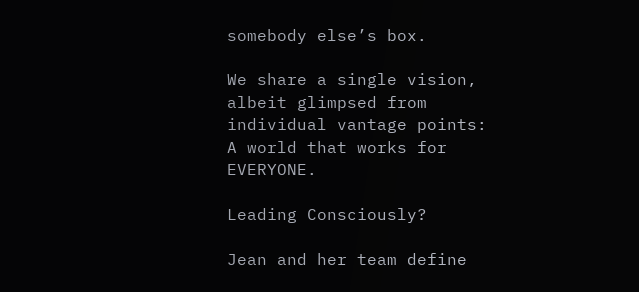somebody else’s box.

We share a single vision, albeit glimpsed from individual vantage points:
A world that works for EVERYONE.

Leading Consciously?

Jean and her team define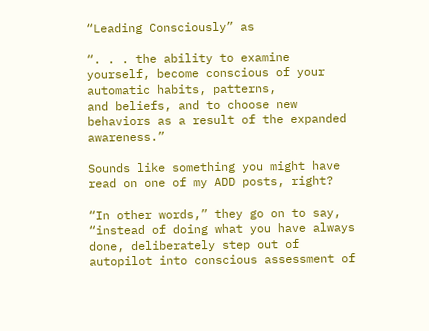“Leading Consciously” as

“. . . the ability to examine yourself, become conscious of your automatic habits, patterns,
and beliefs, and to choose new behaviors as a result of the expanded awareness.”

Sounds like something you might have read on one of my ADD posts, right?

“In other words,” they go on to say, “instead of doing what you have always done, deliberately step out of autopilot into conscious assessment of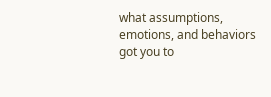what assumptions, emotions, and behaviors got you to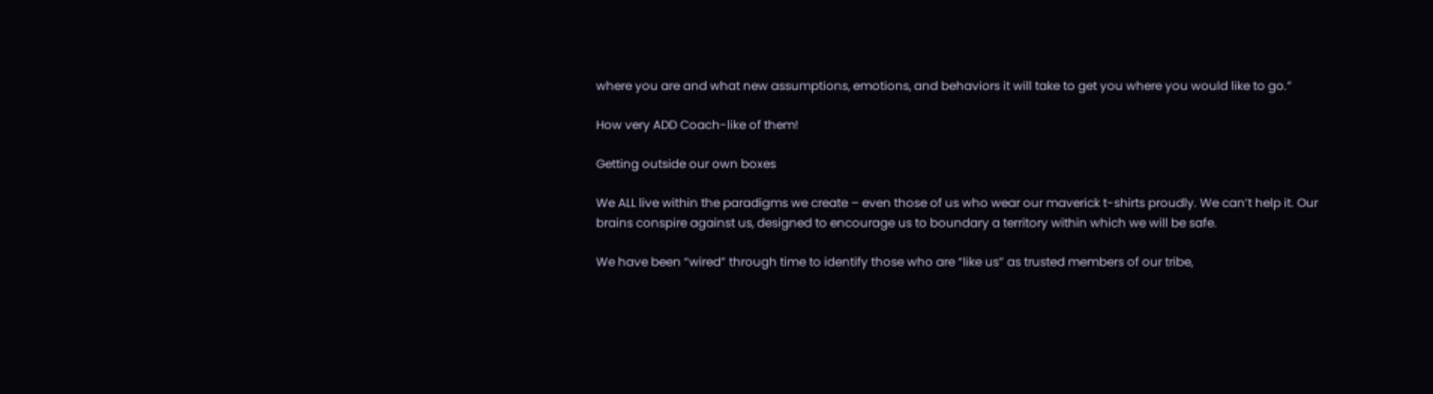where you are and what new assumptions, emotions, and behaviors it will take to get you where you would like to go.”

How very ADD Coach-like of them!

Getting outside our own boxes

We ALL live within the paradigms we create – even those of us who wear our maverick t-shirts proudly. We can’t help it. Our brains conspire against us, designed to encourage us to boundary a territory within which we will be safe.

We have been “wired” through time to identify those who are “like us” as trusted members of our tribe,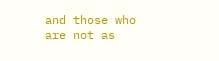and those who are not as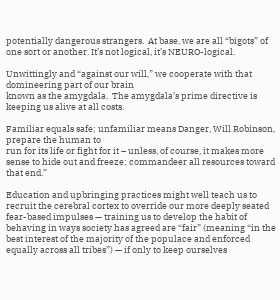potentially dangerous strangers.  At base, we are all “bigots” of one sort or another. It’s not logical, it’s NEURO-logical.

Unwittingly and “against our will,” we cooperate with that domineering part of our brain
known as the amygdala.  The amygdala’s prime directive is keeping us alive at all costs.

Familiar equals safe; unfamiliar means Danger, Will Robinson, prepare the human to
run for its life or fight for it – unless, of course, it makes more sense to hide out and freeze; commandeer all resources toward that end.”

Education and upbringing practices might well teach us to recruit the cerebral cortex to override our more deeply seated fear-based impulses — training us to develop the habit of behaving in ways society has agreed are “fair” (meaning “in the best interest of the majority of the populace and enforced equally across all tribes”) — if only to keep ourselves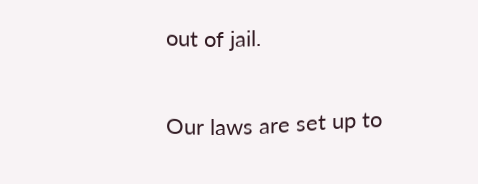out of jail.

Our laws are set up to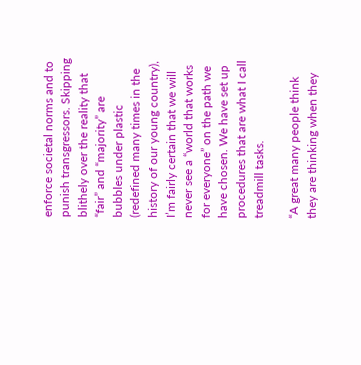enforce societal norms and to punish transgressors. Skipping blithely over the reality that “fair” and “majority” are bubbles under plastic (redefined many times in the history of our young country), I’m fairly certain that we will never see a “world that works for everyone” on the path we have chosen. We have set up procedures that are what I call treadmill tasks.

“A great many people think they are thinking when they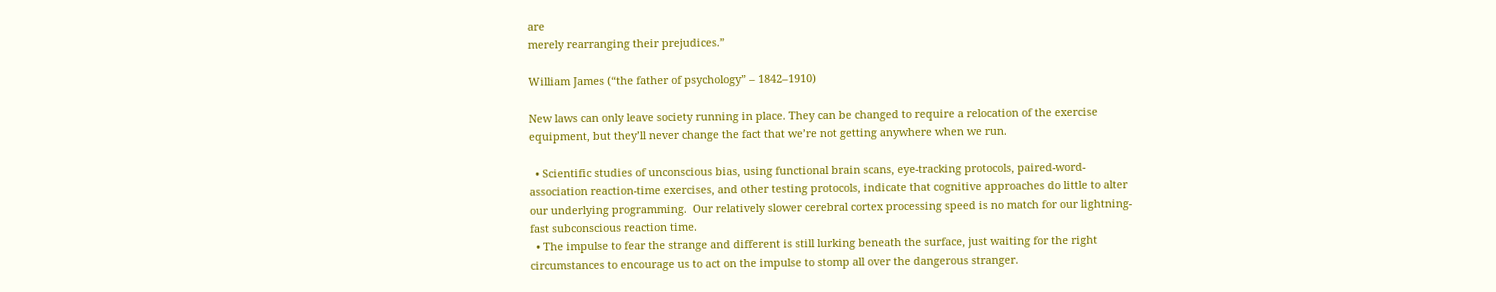are
merely rearranging their prejudices.”

William James (“the father of psychology” – 1842–1910)

New laws can only leave society running in place. They can be changed to require a relocation of the exercise equipment, but they’ll never change the fact that we’re not getting anywhere when we run.

  • Scientific studies of unconscious bias, using functional brain scans, eye-tracking protocols, paired-word-association reaction-time exercises, and other testing protocols, indicate that cognitive approaches do little to alter our underlying programming.  Our relatively slower cerebral cortex processing speed is no match for our lightning-fast subconscious reaction time.
  • The impulse to fear the strange and different is still lurking beneath the surface, just waiting for the right circumstances to encourage us to act on the impulse to stomp all over the dangerous stranger.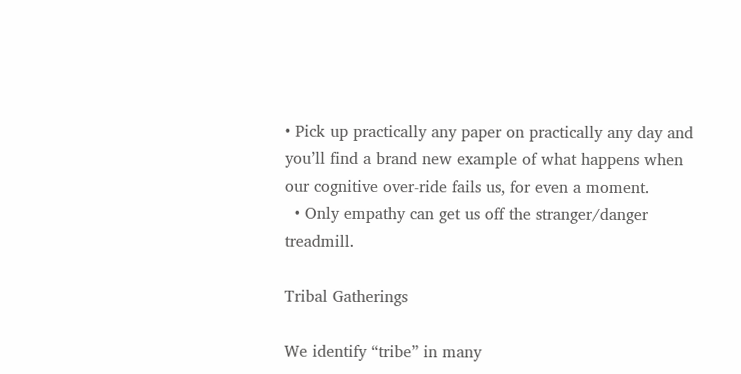• Pick up practically any paper on practically any day and you’ll find a brand new example of what happens when our cognitive over-ride fails us, for even a moment.
  • Only empathy can get us off the stranger/danger treadmill.

Tribal Gatherings

We identify “tribe” in many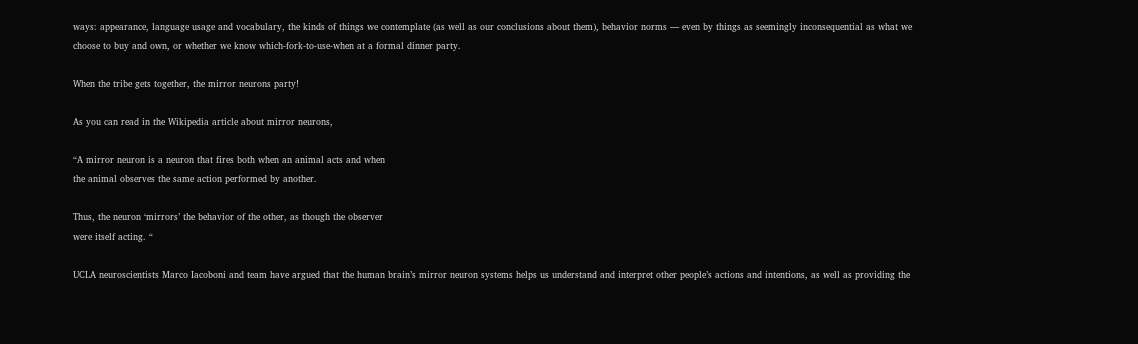ways: appearance, language usage and vocabulary, the kinds of things we contemplate (as well as our conclusions about them), behavior norms — even by things as seemingly inconsequential as what we choose to buy and own, or whether we know which-fork-to-use-when at a formal dinner party.

When the tribe gets together, the mirror neurons party!

As you can read in the Wikipedia article about mirror neurons,

“A mirror neuron is a neuron that fires both when an animal acts and when
the animal observes the same action performed by another.

Thus, the neuron ‘mirrors’ the behavior of the other, as though the observer
were itself acting. “

UCLA neuroscientists Marco Iacoboni and team have argued that the human brain’s mirror neuron systems helps us understand and interpret other people’s actions and intentions, as well as providing the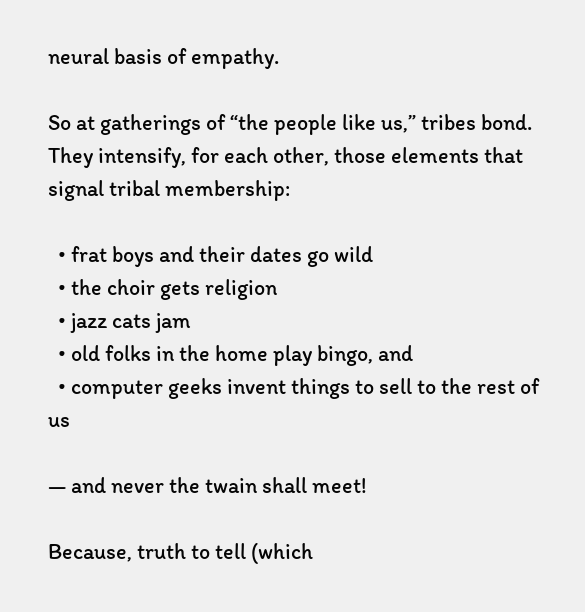neural basis of empathy.

So at gatherings of “the people like us,” tribes bond.  They intensify, for each other, those elements that signal tribal membership:

  • frat boys and their dates go wild
  • the choir gets religion
  • jazz cats jam
  • old folks in the home play bingo, and
  • computer geeks invent things to sell to the rest of us

— and never the twain shall meet!

Because, truth to tell (which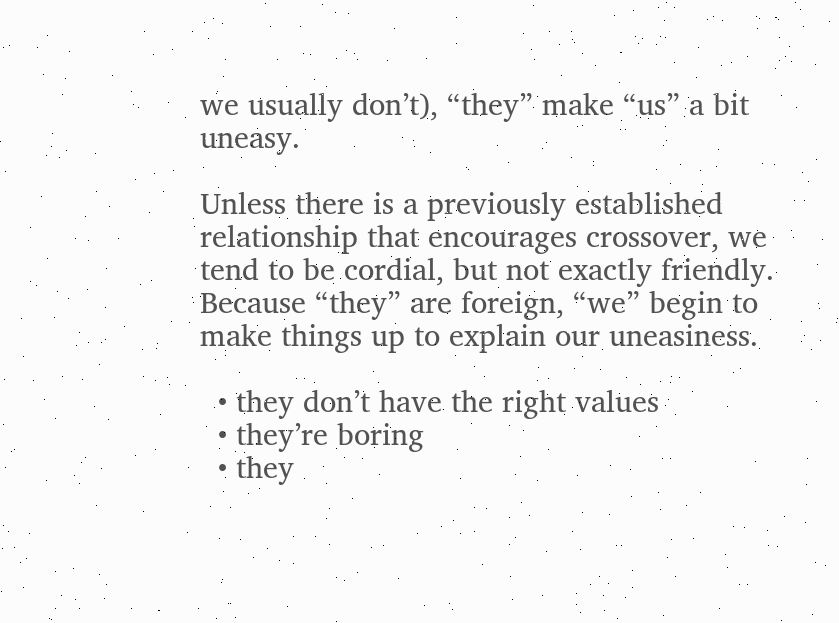we usually don’t), “they” make “us” a bit uneasy.

Unless there is a previously established relationship that encourages crossover, we tend to be cordial, but not exactly friendly.  Because “they” are foreign, “we” begin to make things up to explain our uneasiness.

  • they don’t have the right values
  • they’re boring
  • they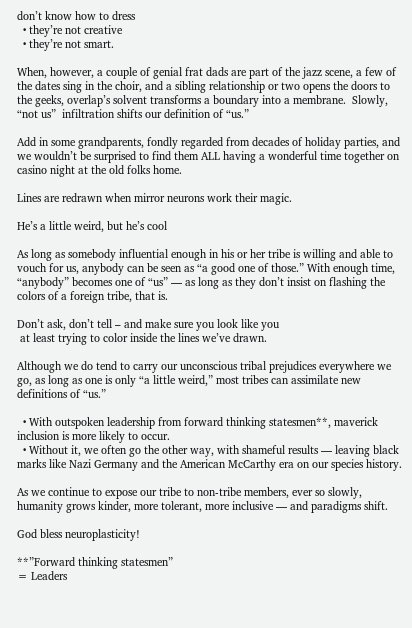don’t know how to dress
  • they’re not creative
  • they’re not smart.

When, however, a couple of genial frat dads are part of the jazz scene, a few of the dates sing in the choir, and a sibling relationship or two opens the doors to the geeks, overlap’s solvent transforms a boundary into a membrane.  Slowly, “not us”  infiltration shifts our definition of “us.”

Add in some grandparents, fondly regarded from decades of holiday parties, and we wouldn’t be surprised to find them ALL having a wonderful time together on casino night at the old folks home.

Lines are redrawn when mirror neurons work their magic.

He’s a little weird, but he’s cool

As long as somebody influential enough in his or her tribe is willing and able to vouch for us, anybody can be seen as “a good one of those.” With enough time, “anybody” becomes one of “us” — as long as they don’t insist on flashing the colors of a foreign tribe, that is.

Don’t ask, don’t tell – and make sure you look like you
 at least trying to color inside the lines we’ve drawn.

Although we do tend to carry our unconscious tribal prejudices everywhere we go, as long as one is only “a little weird,” most tribes can assimilate new definitions of “us.”

  • With outspoken leadership from forward thinking statesmen**, maverick inclusion is more likely to occur.
  • Without it, we often go the other way, with shameful results — leaving black marks like Nazi Germany and the American McCarthy era on our species history.

As we continue to expose our tribe to non-tribe members, ever so slowly, humanity grows kinder, more tolerant, more inclusive — and paradigms shift.

God bless neuroplasticity!

**”Forward thinking statesmen”
= Leaders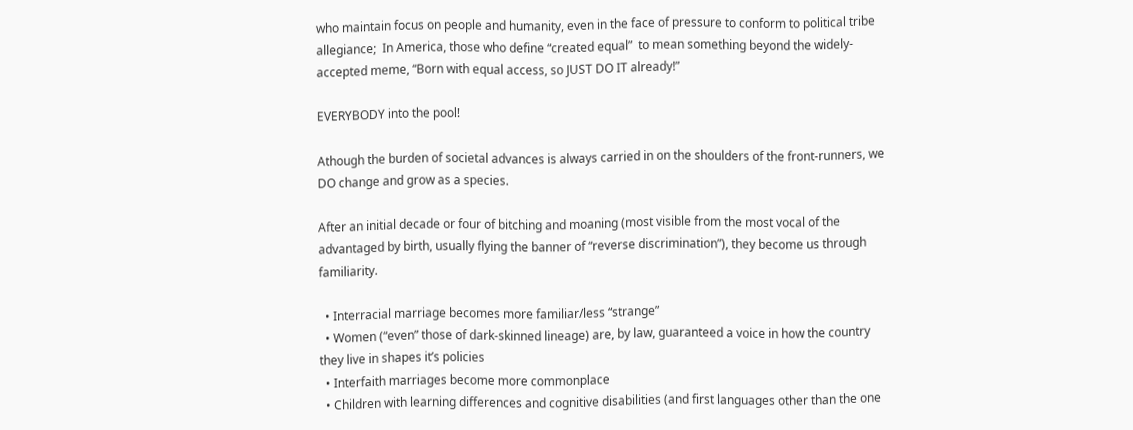who maintain focus on people and humanity, even in the face of pressure to conform to political tribe allegiance;  In America, those who define “created equal”  to mean something beyond the widely-accepted meme, “Born with equal access, so JUST DO IT already!”

EVERYBODY into the pool!

Athough the burden of societal advances is always carried in on the shoulders of the front-runners, we DO change and grow as a species.

After an initial decade or four of bitching and moaning (most visible from the most vocal of the advantaged by birth, usually flying the banner of “reverse discrimination”), they become us through familiarity.

  • Interracial marriage becomes more familiar/less “strange”
  • Women (“even” those of dark-skinned lineage) are, by law, guaranteed a voice in how the country they live in shapes it’s policies
  • Interfaith marriages become more commonplace
  • Children with learning differences and cognitive disabilities (and first languages other than the one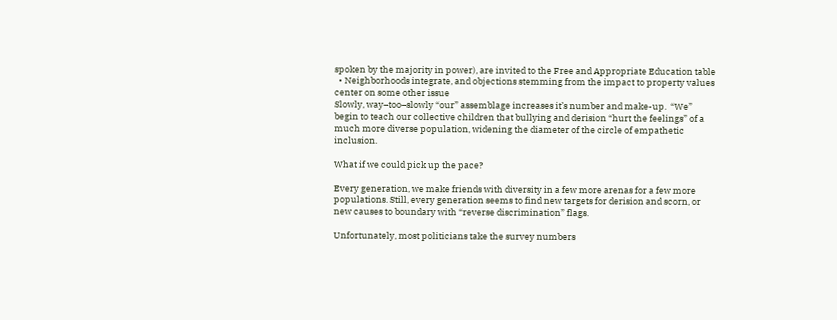spoken by the majority in power), are invited to the Free and Appropriate Education table
  • Neighborhoods integrate, and objections stemming from the impact to property values center on some other issue
Slowly, way–too–slowly “our” assemblage increases it’s number and make-up.  “We” begin to teach our collective children that bullying and derision “hurt the feelings” of a much more diverse population, widening the diameter of the circle of empathetic inclusion.

What if we could pick up the pace?

Every generation, we make friends with diversity in a few more arenas for a few more populations. Still, every generation seems to find new targets for derision and scorn, or new causes to boundary with “reverse discrimination” flags.

Unfortunately, most politicians take the survey numbers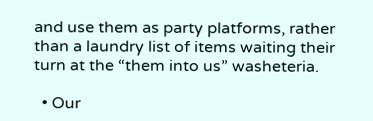and use them as party platforms, rather than a laundry list of items waiting their turn at the “them into us” washeteria.

  • Our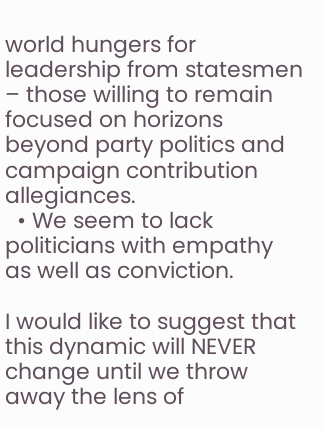world hungers for leadership from statesmen – those willing to remain focused on horizons beyond party politics and campaign contribution allegiances.
  • We seem to lack politicians with empathy as well as conviction.

I would like to suggest that this dynamic will NEVER change until we throw away the lens of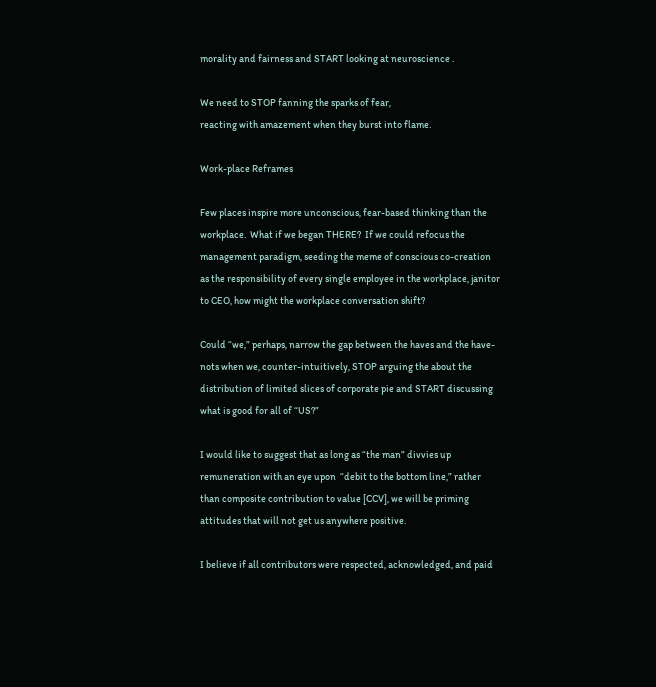morality and fairness and START looking at neuroscience .

We need to STOP fanning the sparks of fear,
reacting with amazement when they burst into flame.

Work-place Reframes

Few places inspire more unconscious, fear-based thinking than the workplace.  What if we began THERE?  If we could refocus the management paradigm, seeding the meme of conscious co-creation as the responsibility of every single employee in the workplace, janitor to CEO, how might the workplace conversation shift?

Could “we,” perhaps, narrow the gap between the haves and the have-nots when we, counter-intuitively, STOP arguing the about the distribution of limited slices of corporate pie and START discussing what is good for all of “US?”

I would like to suggest that as long as “the man” divvies up remuneration with an eye upon  “debit to the bottom line,” rather than composite contribution to value [CCV], we will be priming attitudes that will not get us anywhere positive.

I believe if all contributors were respected, acknowledged, and paid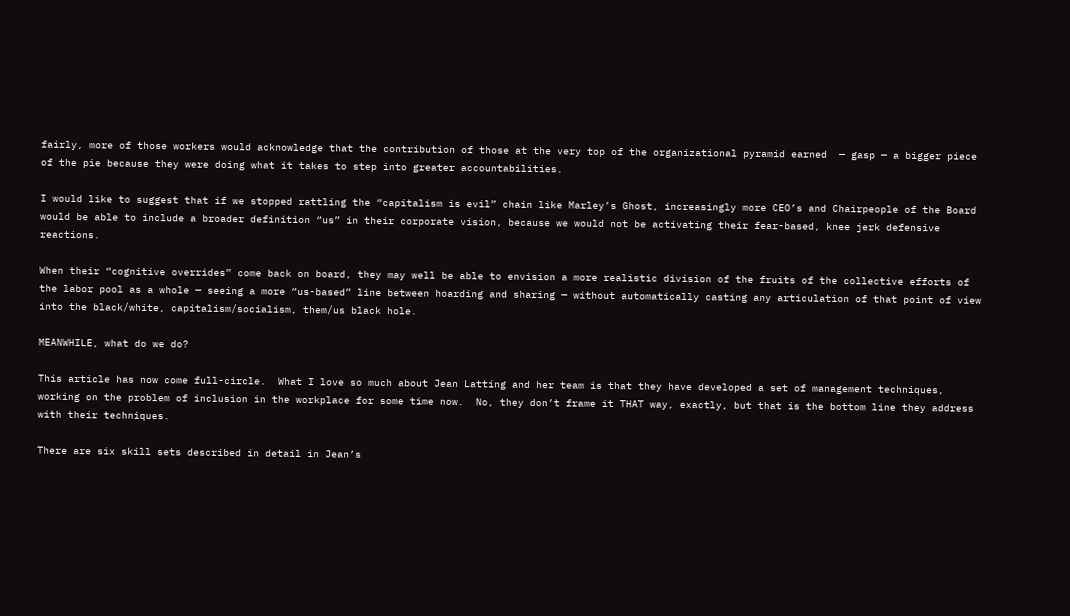fairly, more of those workers would acknowledge that the contribution of those at the very top of the organizational pyramid earned  — gasp — a bigger piece of the pie because they were doing what it takes to step into greater accountabilities.

I would like to suggest that if we stopped rattling the “capitalism is evil” chain like Marley’s Ghost, increasingly more CEO’s and Chairpeople of the Board would be able to include a broader definition “us” in their corporate vision, because we would not be activating their fear-based, knee jerk defensive reactions.

When their “cognitive overrides” come back on board, they may well be able to envision a more realistic division of the fruits of the collective efforts of the labor pool as a whole — seeing a more “us-based” line between hoarding and sharing — without automatically casting any articulation of that point of view into the black/white, capitalism/socialism, them/us black hole.

MEANWHILE, what do we do?

This article has now come full-circle.  What I love so much about Jean Latting and her team is that they have developed a set of management techniques, working on the problem of inclusion in the workplace for some time now.  No, they don’t frame it THAT way, exactly, but that is the bottom line they address with their techniques.

There are six skill sets described in detail in Jean’s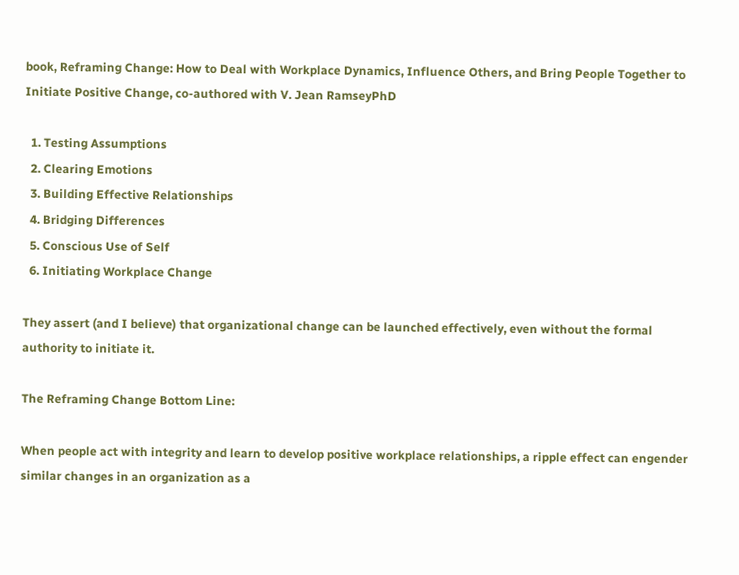book, Reframing Change: How to Deal with Workplace Dynamics, Influence Others, and Bring People Together to Initiate Positive Change, co-authored with V. Jean RamseyPhD

  1. Testing Assumptions
  2. Clearing Emotions
  3. Building Effective Relationships
  4. Bridging Differences
  5. Conscious Use of Self
  6. Initiating Workplace Change

They assert (and I believe) that organizational change can be launched effectively, even without the formal authority to initiate it.

The Reframing Change Bottom Line:

When people act with integrity and learn to develop positive workplace relationships, a ripple effect can engender similar changes in an organization as a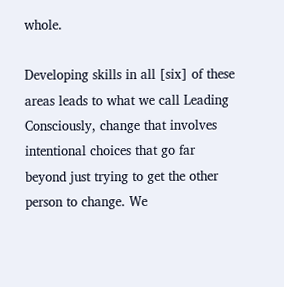whole.

Developing skills in all [six] of these areas leads to what we call Leading Consciously, change that involves intentional choices that go far beyond just trying to get the other person to change. We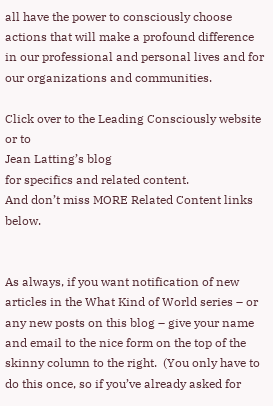all have the power to consciously choose actions that will make a profound difference in our professional and personal lives and for our organizations and communities.

Click over to the Leading Consciously website or to
Jean Latting’s blog
for specifics and related content.
And don’t miss MORE Related Content links below.


As always, if you want notification of new articles in the What Kind of World series – or any new posts on this blog – give your name and email to the nice form on the top of the skinny column to the right.  (You only have to do this once, so if you’ve already asked for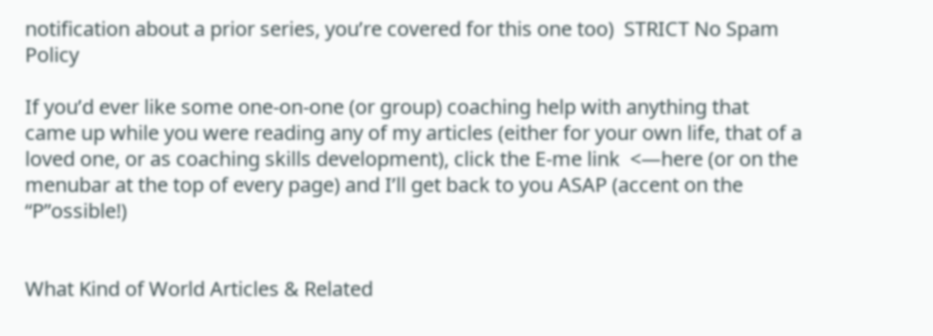notification about a prior series, you’re covered for this one too)  STRICT No Spam Policy

If you’d ever like some one-on-one (or group) coaching help with anything that came up while you were reading any of my articles (either for your own life, that of a loved one, or as coaching skills development), click the E-me link  <—here (or on the menubar at the top of every page) and I’ll get back to you ASAP (accent on the “P”ossible!)


What Kind of World Articles & Related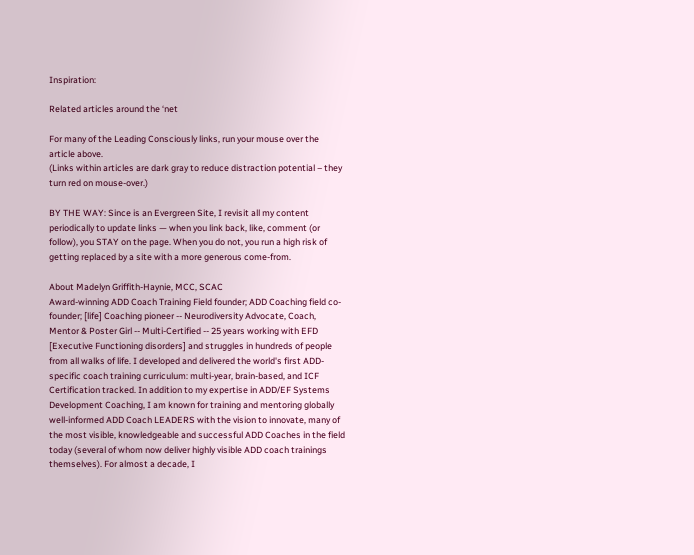Inspiration:

Related articles around the ‘net

For many of the Leading Consciously links, run your mouse over the article above.
(Links within articles are dark gray to reduce distraction potential – they turn red on mouse-over.)

BY THE WAY: Since is an Evergreen Site, I revisit all my content periodically to update links — when you link back, like, comment (or follow), you STAY on the page. When you do not, you run a high risk of getting replaced by a site with a more generous come-from.

About Madelyn Griffith-Haynie, MCC, SCAC
Award-winning ADD Coach Training Field founder; ADD Coaching field co-founder; [life] Coaching pioneer -- Neurodiversity Advocate, Coach, Mentor & Poster Girl -- Multi-Certified -- 25 years working with EFD [Executive Functioning disorders] and struggles in hundreds of people from all walks of life. I developed and delivered the world's first ADD-specific coach training curriculum: multi-year, brain-based, and ICF Certification tracked. In addition to my expertise in ADD/EF Systems Development Coaching, I am known for training and mentoring globally well-informed ADD Coach LEADERS with the vision to innovate, many of the most visible, knowledgeable and successful ADD Coaches in the field today (several of whom now deliver highly visible ADD coach trainings themselves). For almost a decade, I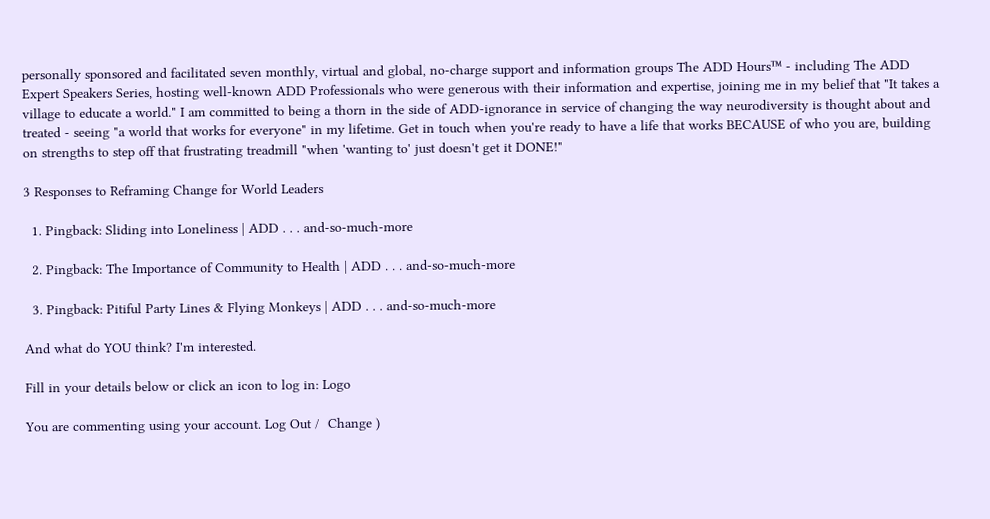personally sponsored and facilitated seven monthly, virtual and global, no-charge support and information groups The ADD Hours™ - including The ADD Expert Speakers Series, hosting well-known ADD Professionals who were generous with their information and expertise, joining me in my belief that "It takes a village to educate a world." I am committed to being a thorn in the side of ADD-ignorance in service of changing the way neurodiversity is thought about and treated - seeing "a world that works for everyone" in my lifetime. Get in touch when you're ready to have a life that works BECAUSE of who you are, building on strengths to step off that frustrating treadmill "when 'wanting to' just doesn't get it DONE!"

3 Responses to Reframing Change for World Leaders

  1. Pingback: Sliding into Loneliness | ADD . . . and-so-much-more

  2. Pingback: The Importance of Community to Health | ADD . . . and-so-much-more

  3. Pingback: Pitiful Party Lines & Flying Monkeys | ADD . . . and-so-much-more

And what do YOU think? I'm interested.

Fill in your details below or click an icon to log in: Logo

You are commenting using your account. Log Out /  Change )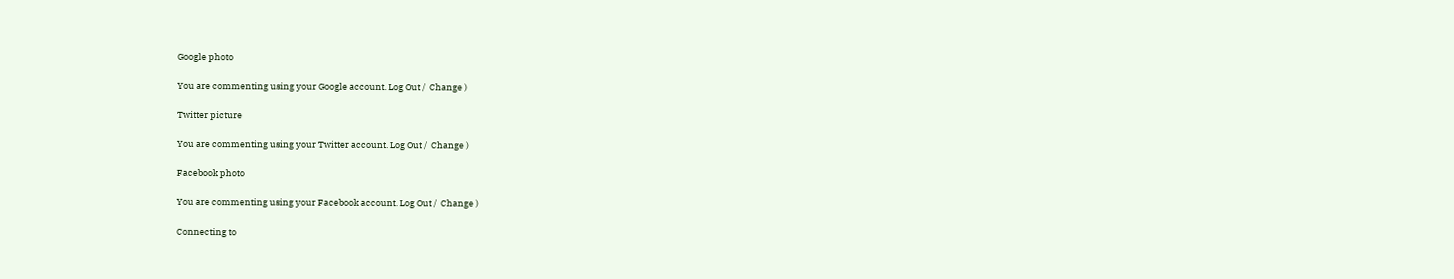Google photo

You are commenting using your Google account. Log Out /  Change )

Twitter picture

You are commenting using your Twitter account. Log Out /  Change )

Facebook photo

You are commenting using your Facebook account. Log Out /  Change )

Connecting to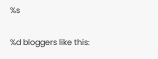%s

%d bloggers like this: